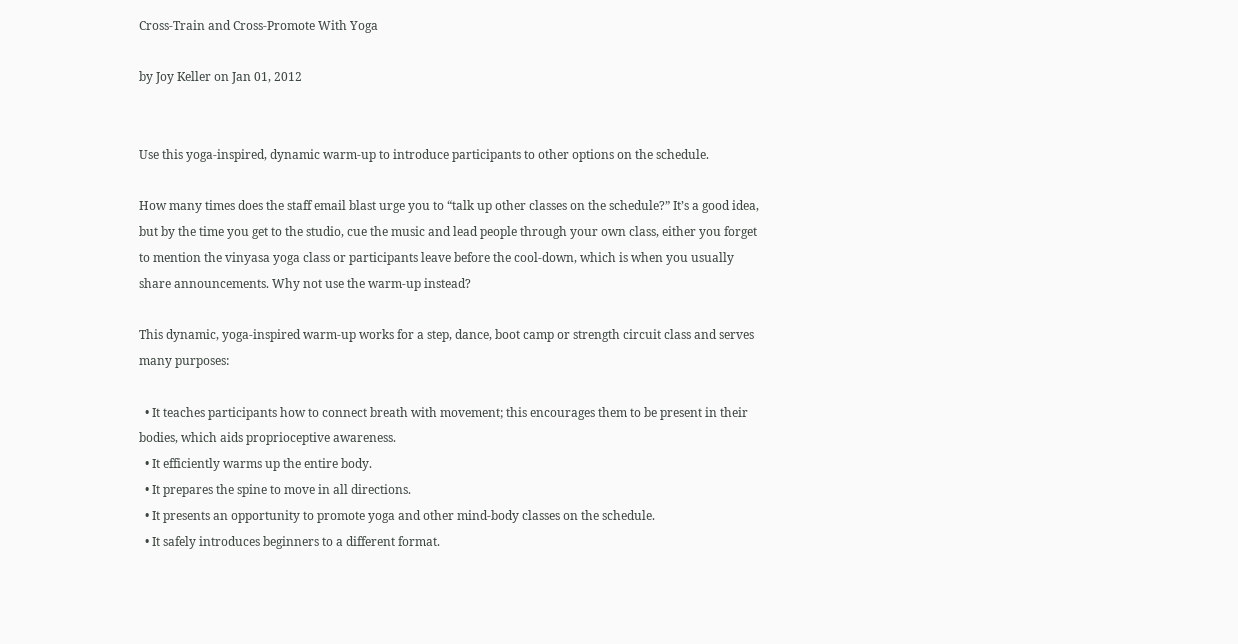Cross-Train and Cross-Promote With Yoga

by Joy Keller on Jan 01, 2012


Use this yoga-inspired, dynamic warm-up to introduce participants to other options on the schedule.

How many times does the staff email blast urge you to “talk up other classes on the schedule?” It’s a good idea, but by the time you get to the studio, cue the music and lead people through your own class, either you forget to mention the vinyasa yoga class or participants leave before the cool-down, which is when you usually share announcements. Why not use the warm-up instead?

This dynamic, yoga-inspired warm-up works for a step, dance, boot camp or strength circuit class and serves many purposes:

  • It teaches participants how to connect breath with movement; this encourages them to be present in their bodies, which aids proprioceptive awareness.
  • It efficiently warms up the entire body.
  • It prepares the spine to move in all directions.
  • It presents an opportunity to promote yoga and other mind-body classes on the schedule.
  • It safely introduces beginners to a different format.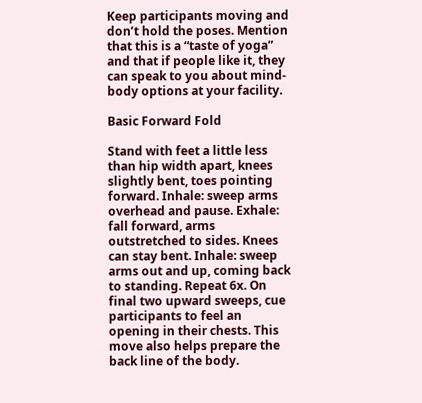Keep participants moving and don’t hold the poses. Mention that this is a “taste of yoga” and that if people like it, they can speak to you about mind-body options at your facility.

Basic Forward Fold

Stand with feet a little less than hip width apart, knees slightly bent, toes pointing forward. Inhale: sweep arms overhead and pause. Exhale: fall forward, arms outstretched to sides. Knees can stay bent. Inhale: sweep arms out and up, coming back to standing. Repeat 6x. On final two upward sweeps, cue participants to feel an opening in their chests. This move also helps prepare the back line of the body.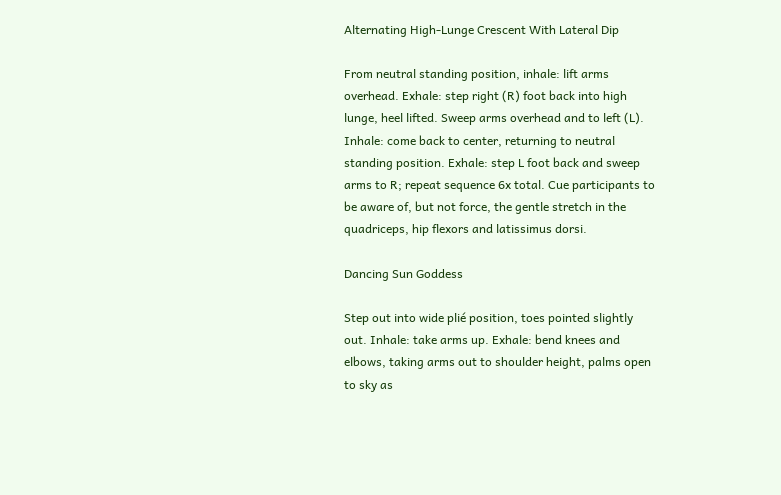Alternating High-Lunge Crescent With Lateral Dip

From neutral standing position, inhale: lift arms overhead. Exhale: step right (R) foot back into high lunge, heel lifted. Sweep arms overhead and to left (L). Inhale: come back to center, returning to neutral standing position. Exhale: step L foot back and sweep arms to R; repeat sequence 6x total. Cue participants to be aware of, but not force, the gentle stretch in the quadriceps, hip flexors and latissimus dorsi.

Dancing Sun Goddess

Step out into wide plié position, toes pointed slightly out. Inhale: take arms up. Exhale: bend knees and elbows, taking arms out to shoulder height, palms open to sky as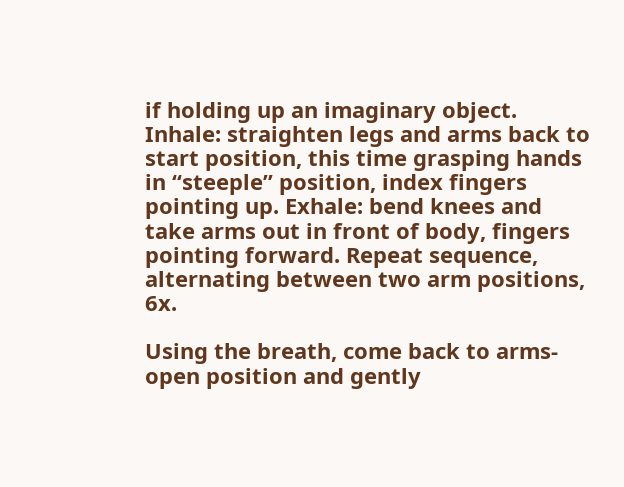if holding up an imaginary object. Inhale: straighten legs and arms back to start position, this time grasping hands in “steeple” position, index fingers pointing up. Exhale: bend knees and take arms out in front of body, fingers pointing forward. Repeat sequence, alternating between two arm positions, 6x.

Using the breath, come back to arms-open position and gently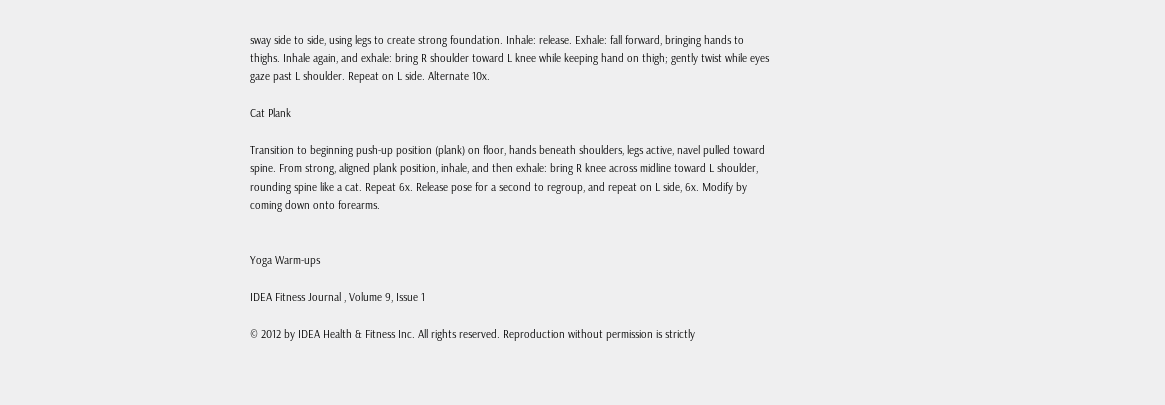sway side to side, using legs to create strong foundation. Inhale: release. Exhale: fall forward, bringing hands to thighs. Inhale again, and exhale: bring R shoulder toward L knee while keeping hand on thigh; gently twist while eyes gaze past L shoulder. Repeat on L side. Alternate 10x.

Cat Plank

Transition to beginning push-up position (plank) on floor, hands beneath shoulders, legs active, navel pulled toward spine. From strong, aligned plank position, inhale, and then exhale: bring R knee across midline toward L shoulder, rounding spine like a cat. Repeat 6x. Release pose for a second to regroup, and repeat on L side, 6x. Modify by coming down onto forearms.


Yoga Warm-ups

IDEA Fitness Journal , Volume 9, Issue 1

© 2012 by IDEA Health & Fitness Inc. All rights reserved. Reproduction without permission is strictly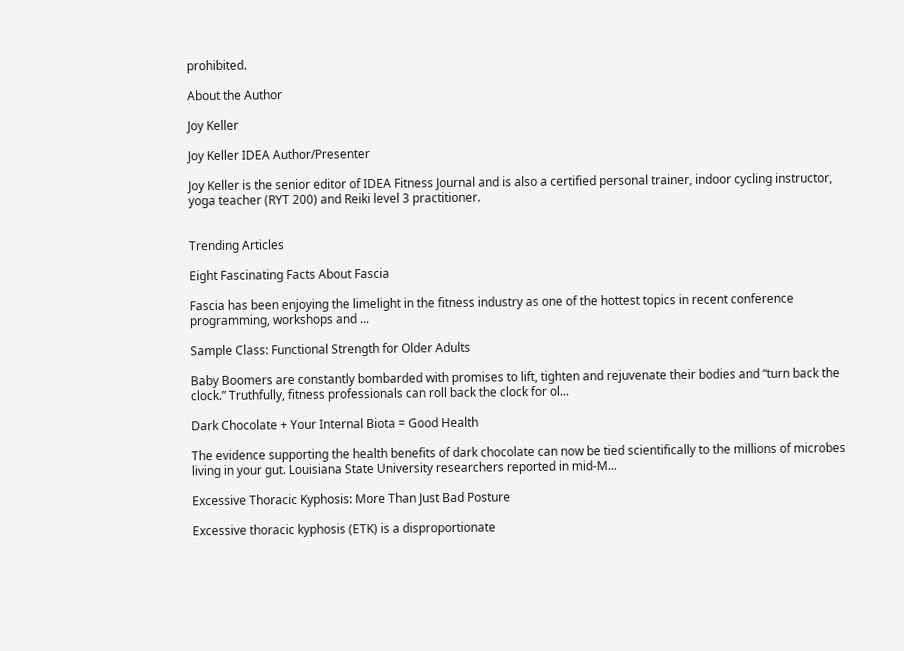prohibited.

About the Author

Joy Keller

Joy Keller IDEA Author/Presenter

Joy Keller is the senior editor of IDEA Fitness Journal and is also a certified personal trainer, indoor cycling instructor, yoga teacher (RYT 200) and Reiki level 3 practitioner.


Trending Articles

Eight Fascinating Facts About Fascia

Fascia has been enjoying the limelight in the fitness industry as one of the hottest topics in recent conference programming, workshops and ...

Sample Class: Functional Strength for Older Adults

Baby Boomers are constantly bombarded with promises to lift, tighten and rejuvenate their bodies and “turn back the clock.” Truthfully, fitness professionals can roll back the clock for ol...

Dark Chocolate + Your Internal Biota = Good Health

The evidence supporting the health benefits of dark chocolate can now be tied scientifically to the millions of microbes living in your gut. Louisiana State University researchers reported in mid-M...

Excessive Thoracic Kyphosis: More Than Just Bad Posture

Excessive thoracic kyphosis (ETK) is a disproportionate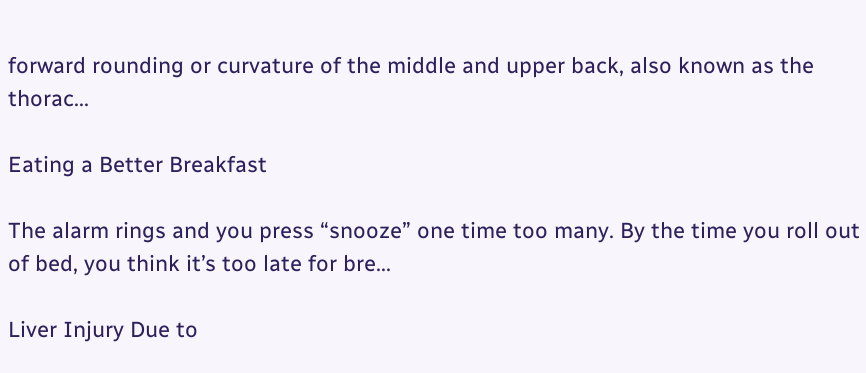forward rounding or curvature of the middle and upper back, also known as the thorac...

Eating a Better Breakfast

The alarm rings and you press “snooze” one time too many. By the time you roll out of bed, you think it’s too late for bre...

Liver Injury Due to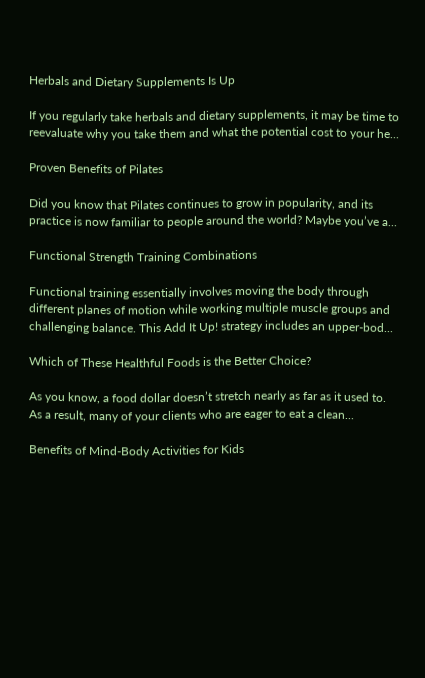Herbals and Dietary Supplements Is Up

If you regularly take herbals and dietary supplements, it may be time to reevaluate why you take them and what the potential cost to your he...

Proven Benefits of Pilates

Did you know that Pilates continues to grow in popularity, and its practice is now familiar to people around the world? Maybe you’ve a...

Functional Strength Training Combinations

Functional training essentially involves moving the body through different planes of motion while working multiple muscle groups and challenging balance. This Add It Up! strategy includes an upper-bod...

Which of These Healthful Foods is the Better Choice?

As you know, a food dollar doesn’t stretch nearly as far as it used to. As a result, many of your clients who are eager to eat a clean...

Benefits of Mind-Body Activities for Kids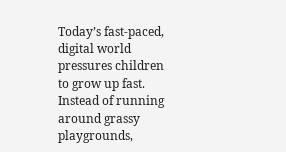Today’s fast-paced, digital world pressures children to grow up fast. Instead of running around grassy playgrounds,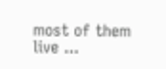most of them live ...